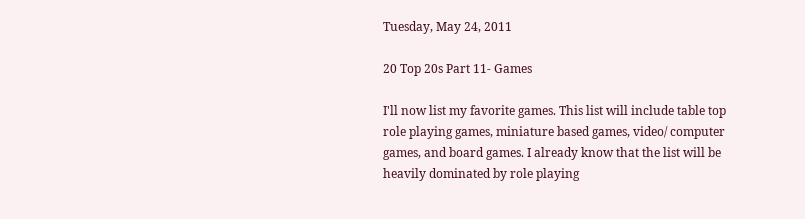Tuesday, May 24, 2011

20 Top 20s Part 11- Games

I'll now list my favorite games. This list will include table top role playing games, miniature based games, video/ computer games, and board games. I already know that the list will be heavily dominated by role playing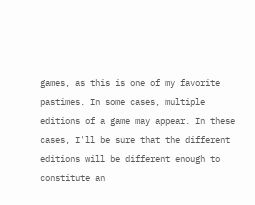games, as this is one of my favorite pastimes. In some cases, multiple editions of a game may appear. In these cases, I'll be sure that the different editions will be different enough to constitute an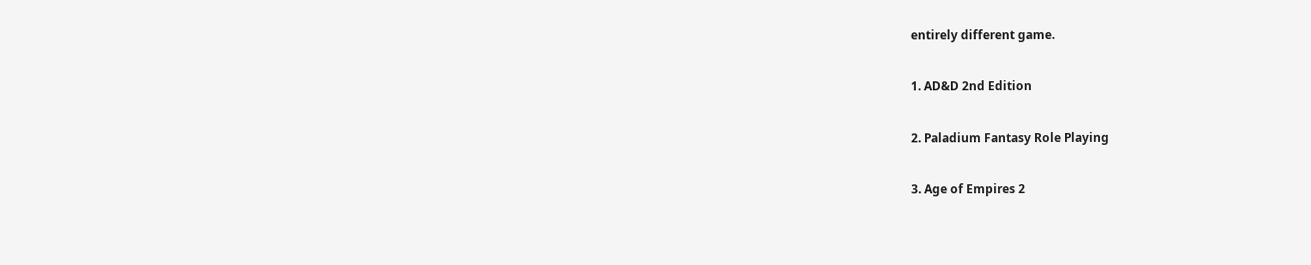entirely different game.

1. AD&D 2nd Edition

2. Paladium Fantasy Role Playing

3. Age of Empires 2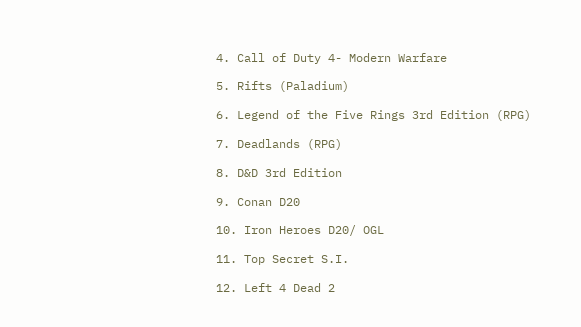4. Call of Duty 4- Modern Warfare

5. Rifts (Paladium)

6. Legend of the Five Rings 3rd Edition (RPG)

7. Deadlands (RPG)

8. D&D 3rd Edition

9. Conan D20

10. Iron Heroes D20/ OGL

11. Top Secret S.I.

12. Left 4 Dead 2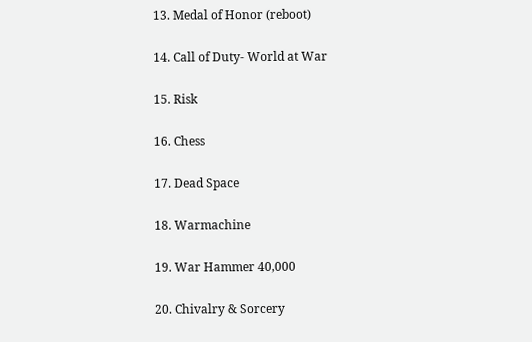13. Medal of Honor (reboot)

14. Call of Duty- World at War

15. Risk

16. Chess

17. Dead Space

18. Warmachine

19. War Hammer 40,000

20. Chivalry & Sorcery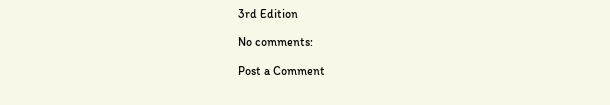3rd Edition

No comments:

Post a Comment